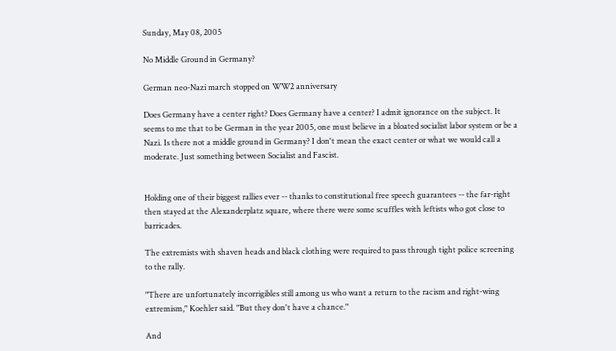Sunday, May 08, 2005

No Middle Ground in Germany?

German neo-Nazi march stopped on WW2 anniversary

Does Germany have a center right? Does Germany have a center? I admit ignorance on the subject. It seems to me that to be German in the year 2005, one must believe in a bloated socialist labor system or be a Nazi. Is there not a middle ground in Germany? I don't mean the exact center or what we would call a moderate. Just something between Socialist and Fascist.


Holding one of their biggest rallies ever -- thanks to constitutional free speech guarantees -- the far-right then stayed at the Alexanderplatz square, where there were some scuffles with leftists who got close to barricades.

The extremists with shaven heads and black clothing were required to pass through tight police screening to the rally.

"There are unfortunately incorrigibles still among us who want a return to the racism and right-wing extremism," Koehler said. "But they don't have a chance."

And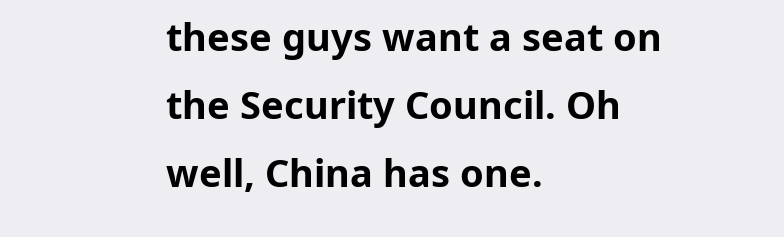these guys want a seat on the Security Council. Oh well, China has one.